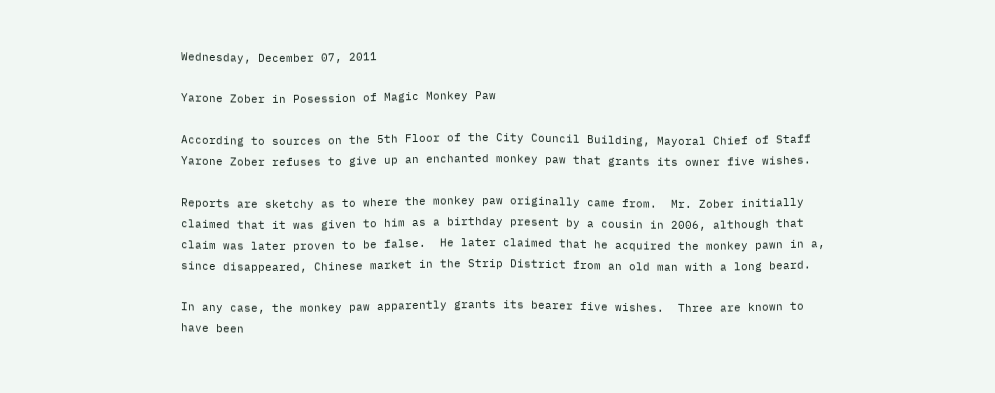Wednesday, December 07, 2011

Yarone Zober in Posession of Magic Monkey Paw

According to sources on the 5th Floor of the City Council Building, Mayoral Chief of Staff Yarone Zober refuses to give up an enchanted monkey paw that grants its owner five wishes.

Reports are sketchy as to where the monkey paw originally came from.  Mr. Zober initially claimed that it was given to him as a birthday present by a cousin in 2006, although that claim was later proven to be false.  He later claimed that he acquired the monkey pawn in a, since disappeared, Chinese market in the Strip District from an old man with a long beard.

In any case, the monkey paw apparently grants its bearer five wishes.  Three are known to have been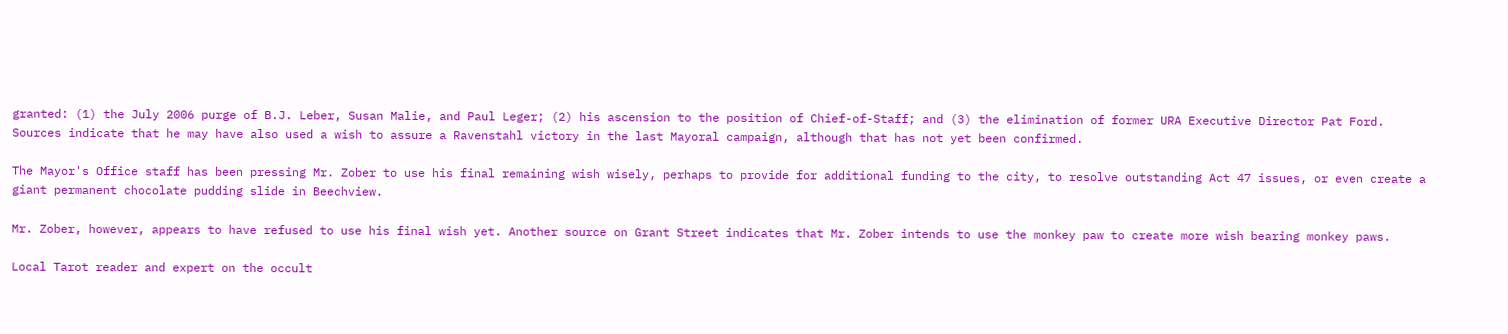granted: (1) the July 2006 purge of B.J. Leber, Susan Malie, and Paul Leger; (2) his ascension to the position of Chief-of-Staff; and (3) the elimination of former URA Executive Director Pat Ford.  Sources indicate that he may have also used a wish to assure a Ravenstahl victory in the last Mayoral campaign, although that has not yet been confirmed.

The Mayor's Office staff has been pressing Mr. Zober to use his final remaining wish wisely, perhaps to provide for additional funding to the city, to resolve outstanding Act 47 issues, or even create a giant permanent chocolate pudding slide in Beechview.

Mr. Zober, however, appears to have refused to use his final wish yet. Another source on Grant Street indicates that Mr. Zober intends to use the monkey paw to create more wish bearing monkey paws.

Local Tarot reader and expert on the occult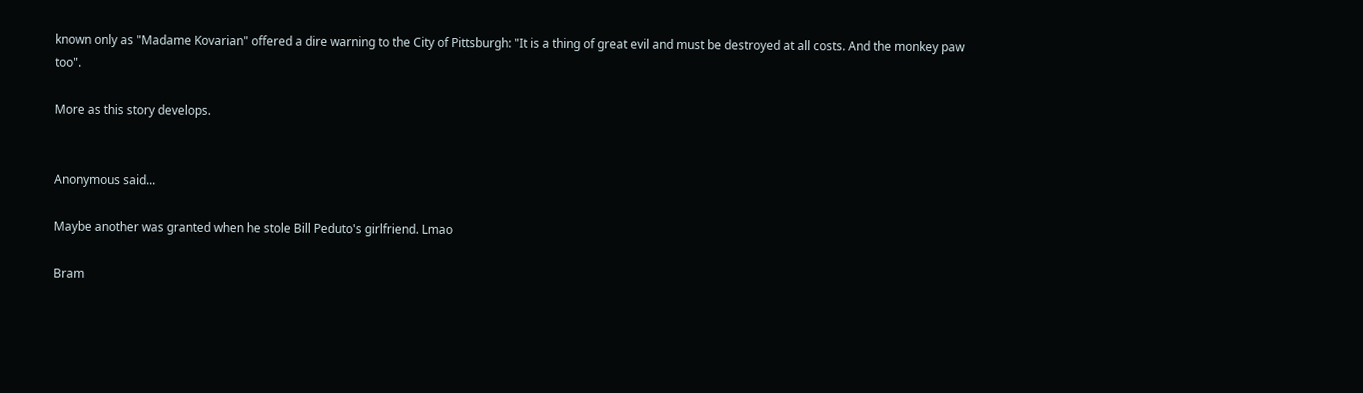known only as "Madame Kovarian" offered a dire warning to the City of Pittsburgh: "It is a thing of great evil and must be destroyed at all costs. And the monkey paw too".

More as this story develops.


Anonymous said...

Maybe another was granted when he stole Bill Peduto's girlfriend. Lmao

Bram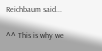Reichbaum said...

^^ This is why we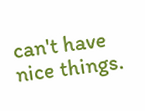can't have nice things.